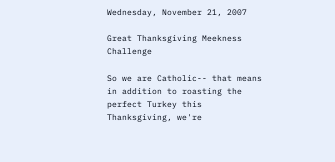Wednesday, November 21, 2007

Great Thanksgiving Meekness Challenge

So we are Catholic-- that means in addition to roasting the perfect Turkey this Thanksgiving, we're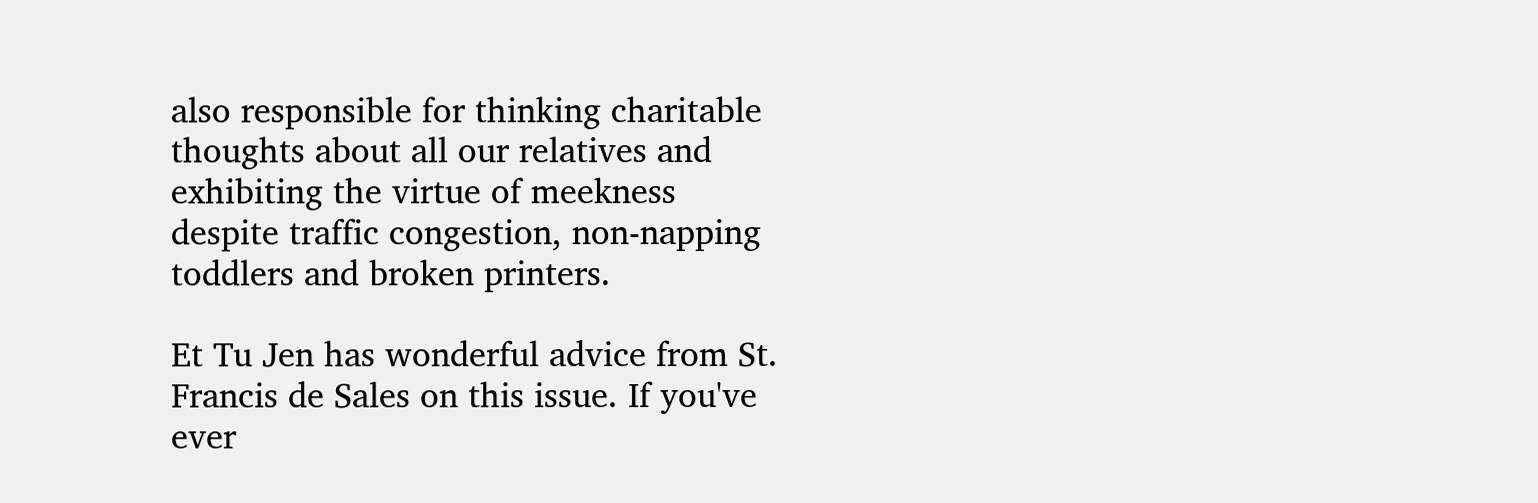also responsible for thinking charitable thoughts about all our relatives and exhibiting the virtue of meekness despite traffic congestion, non-napping toddlers and broken printers.

Et Tu Jen has wonderful advice from St. Francis de Sales on this issue. If you've ever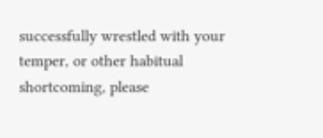successfully wrestled with your temper, or other habitual shortcoming, please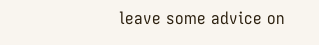leave some advice on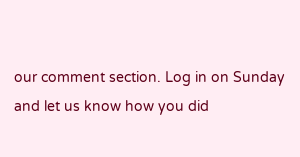our comment section. Log in on Sunday and let us know how you did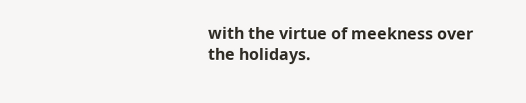with the virtue of meekness over the holidays.